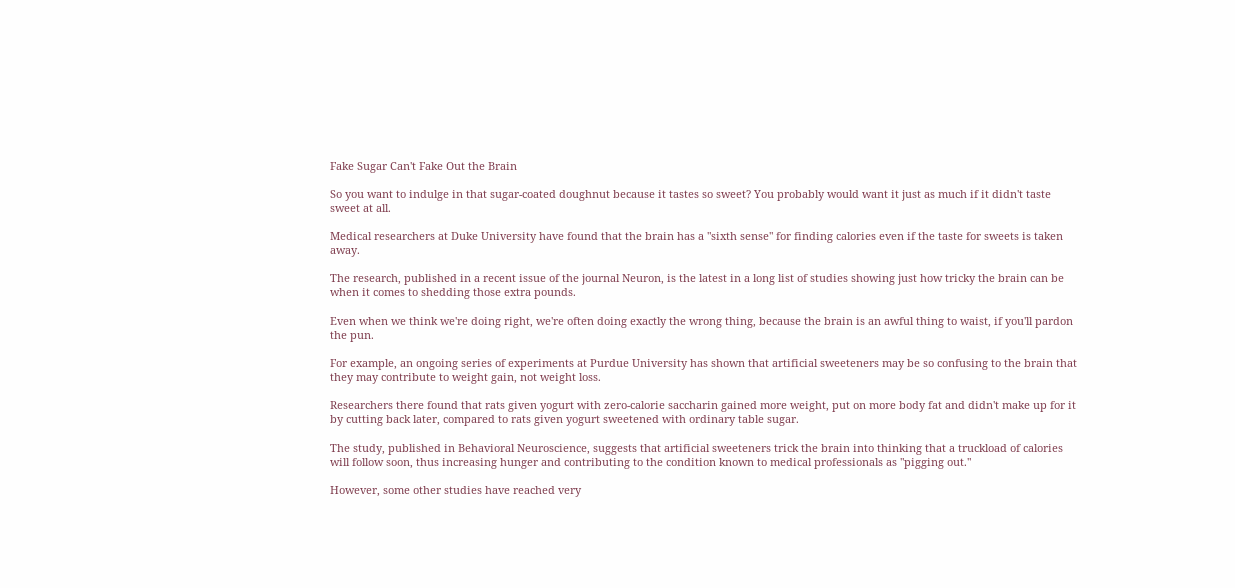Fake Sugar Can't Fake Out the Brain

So you want to indulge in that sugar-coated doughnut because it tastes so sweet? You probably would want it just as much if it didn't taste sweet at all.

Medical researchers at Duke University have found that the brain has a "sixth sense" for finding calories even if the taste for sweets is taken away.

The research, published in a recent issue of the journal Neuron, is the latest in a long list of studies showing just how tricky the brain can be when it comes to shedding those extra pounds.

Even when we think we're doing right, we're often doing exactly the wrong thing, because the brain is an awful thing to waist, if you'll pardon the pun.

For example, an ongoing series of experiments at Purdue University has shown that artificial sweeteners may be so confusing to the brain that they may contribute to weight gain, not weight loss.

Researchers there found that rats given yogurt with zero-calorie saccharin gained more weight, put on more body fat and didn't make up for it by cutting back later, compared to rats given yogurt sweetened with ordinary table sugar.

The study, published in Behavioral Neuroscience, suggests that artificial sweeteners trick the brain into thinking that a truckload of calories will follow soon, thus increasing hunger and contributing to the condition known to medical professionals as "pigging out."

However, some other studies have reached very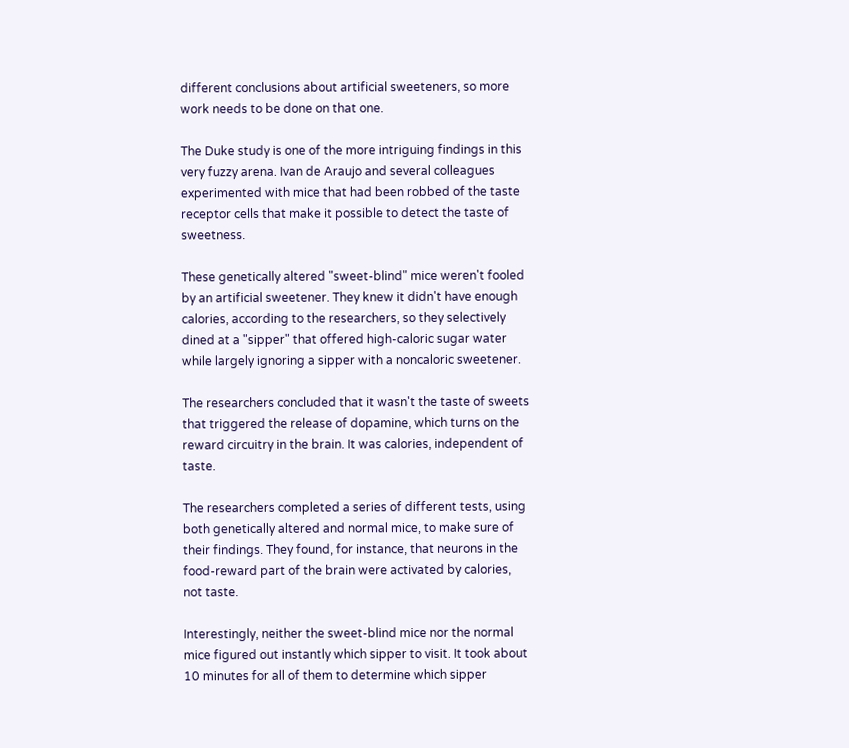different conclusions about artificial sweeteners, so more work needs to be done on that one.

The Duke study is one of the more intriguing findings in this very fuzzy arena. Ivan de Araujo and several colleagues experimented with mice that had been robbed of the taste receptor cells that make it possible to detect the taste of sweetness.

These genetically altered "sweet-blind" mice weren't fooled by an artificial sweetener. They knew it didn't have enough calories, according to the researchers, so they selectively dined at a "sipper" that offered high-caloric sugar water while largely ignoring a sipper with a noncaloric sweetener.

The researchers concluded that it wasn't the taste of sweets that triggered the release of dopamine, which turns on the reward circuitry in the brain. It was calories, independent of taste.

The researchers completed a series of different tests, using both genetically altered and normal mice, to make sure of their findings. They found, for instance, that neurons in the food-reward part of the brain were activated by calories, not taste.

Interestingly, neither the sweet-blind mice nor the normal mice figured out instantly which sipper to visit. It took about 10 minutes for all of them to determine which sipper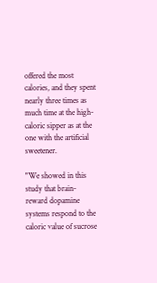offered the most calories, and they spent nearly three times as much time at the high-caloric sipper as at the one with the artificial sweetener.

"We showed in this study that brain-reward dopamine systems respond to the caloric value of sucrose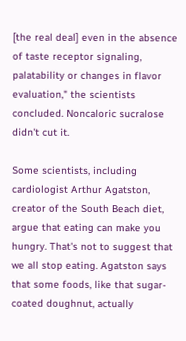[the real deal] even in the absence of taste receptor signaling, palatability or changes in flavor evaluation," the scientists concluded. Noncaloric sucralose didn't cut it.

Some scientists, including cardiologist Arthur Agatston, creator of the South Beach diet, argue that eating can make you hungry. That's not to suggest that we all stop eating. Agatston says that some foods, like that sugar-coated doughnut, actually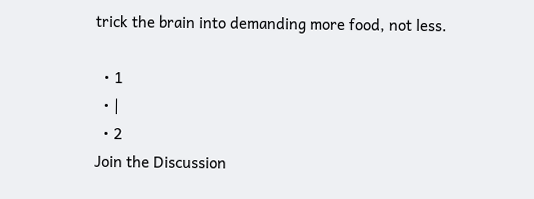trick the brain into demanding more food, not less.

  • 1
  • |
  • 2
Join the Discussion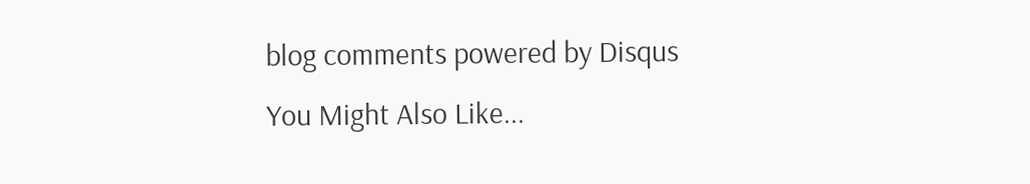blog comments powered by Disqus
You Might Also Like...